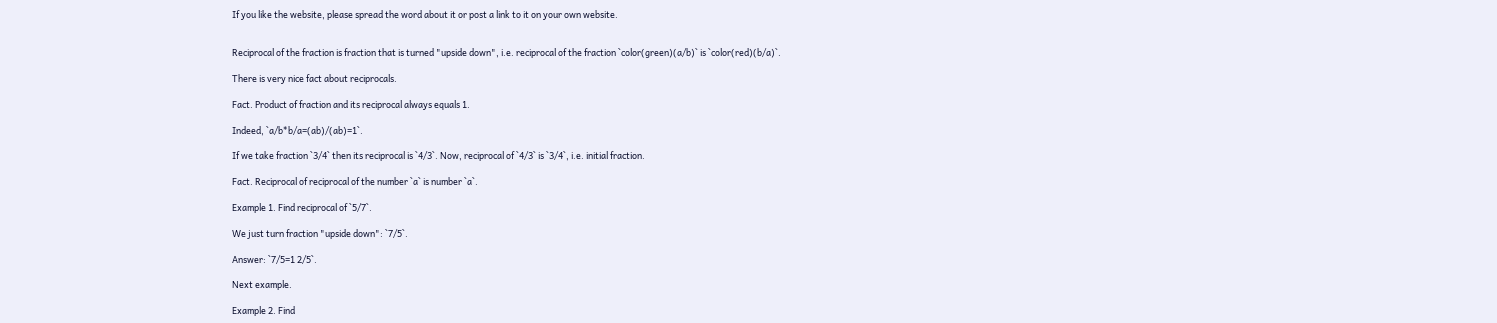If you like the website, please spread the word about it or post a link to it on your own website.


Reciprocal of the fraction is fraction that is turned "upside down", i.e. reciprocal of the fraction `color(green)(a/b)` is `color(red)(b/a)`.

There is very nice fact about reciprocals.

Fact. Product of fraction and its reciprocal always equals 1.

Indeed, `a/b*b/a=(ab)/(ab)=1`.

If we take fraction `3/4` then its reciprocal is `4/3`. Now, reciprocal of `4/3` is `3/4`, i.e. initial fraction.

Fact. Reciprocal of reciprocal of the number `a` is number `a`.

Example 1. Find reciprocal of `5/7`.

We just turn fraction "upside down": `7/5`.

Answer: `7/5=1 2/5`.

Next example.

Example 2. Find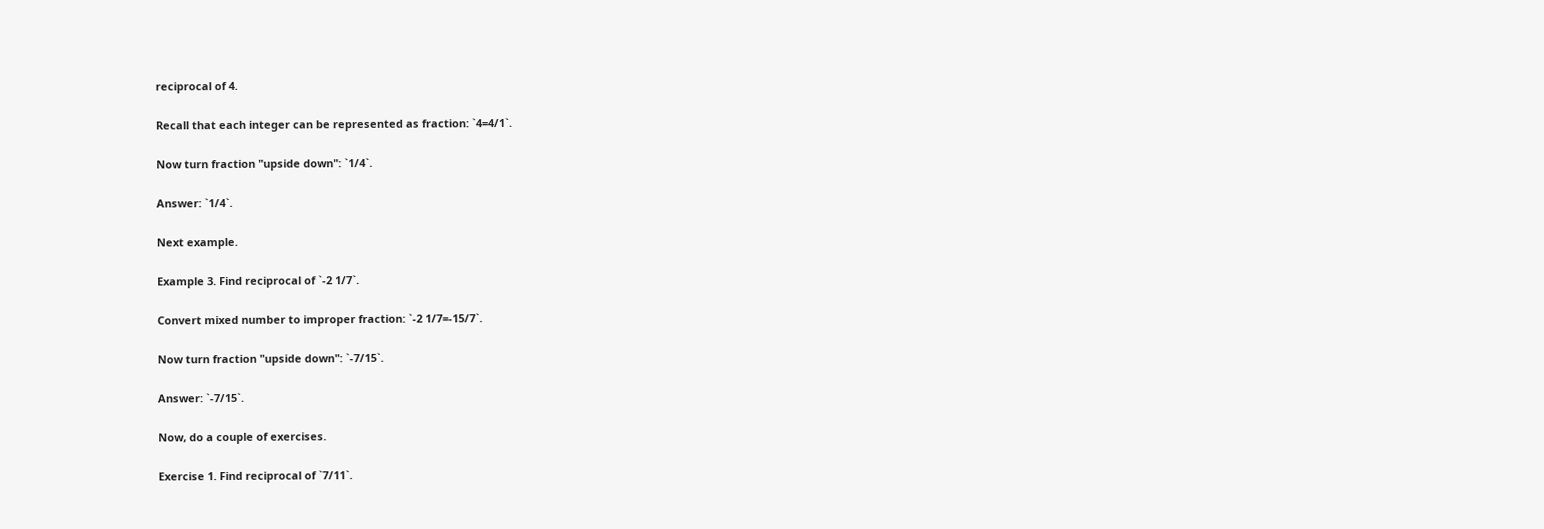reciprocal of 4.

Recall that each integer can be represented as fraction: `4=4/1`.

Now turn fraction "upside down": `1/4`.

Answer: `1/4`.

Next example.

Example 3. Find reciprocal of `-2 1/7`.

Convert mixed number to improper fraction: `-2 1/7=-15/7`.

Now turn fraction "upside down": `-7/15`.

Answer: `-7/15`.

Now, do a couple of exercises.

Exercise 1. Find reciprocal of `7/11`.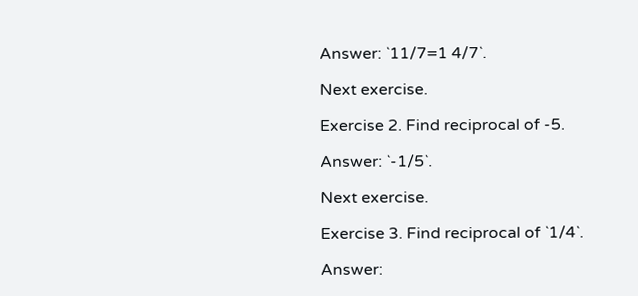Answer: `11/7=1 4/7`.

Next exercise.

Exercise 2. Find reciprocal of -5.

Answer: `-1/5`.

Next exercise.

Exercise 3. Find reciprocal of `1/4`.

Answer: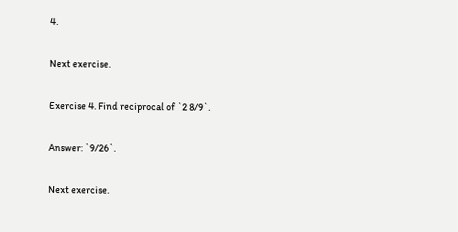4.

Next exercise.

Exercise 4. Find reciprocal of `2 8/9`.

Answer: `9/26`.

Next exercise.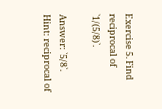Exercise 5. Find reciprocal of `1/(5/8)`.

Answer: `5/8`. Hint: reciprocal of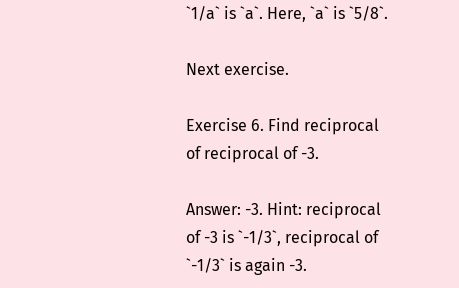`1/a` is `a`. Here, `a` is `5/8`.

Next exercise.

Exercise 6. Find reciprocal of reciprocal of -3.

Answer: -3. Hint: reciprocal of -3 is `-1/3`, reciprocal of `-1/3` is again -3.